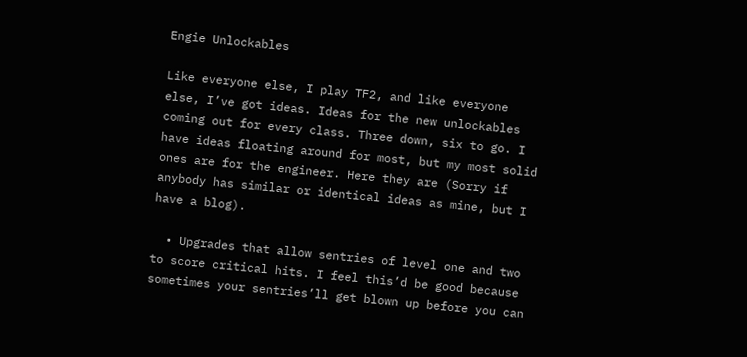Engie Unlockables

Like everyone else, I play TF2, and like everyone else, I’ve got ideas. Ideas for the new unlockables coming out for every class. Three down, six to go. I have ideas floating around for most, but my most solid ones are for the engineer. Here they are (Sorry if anybody has similar or identical ideas as mine, but I have a blog).

  • Upgrades that allow sentries of level one and two to score critical hits. I feel this’d be good because sometimes your sentries’ll get blown up before you can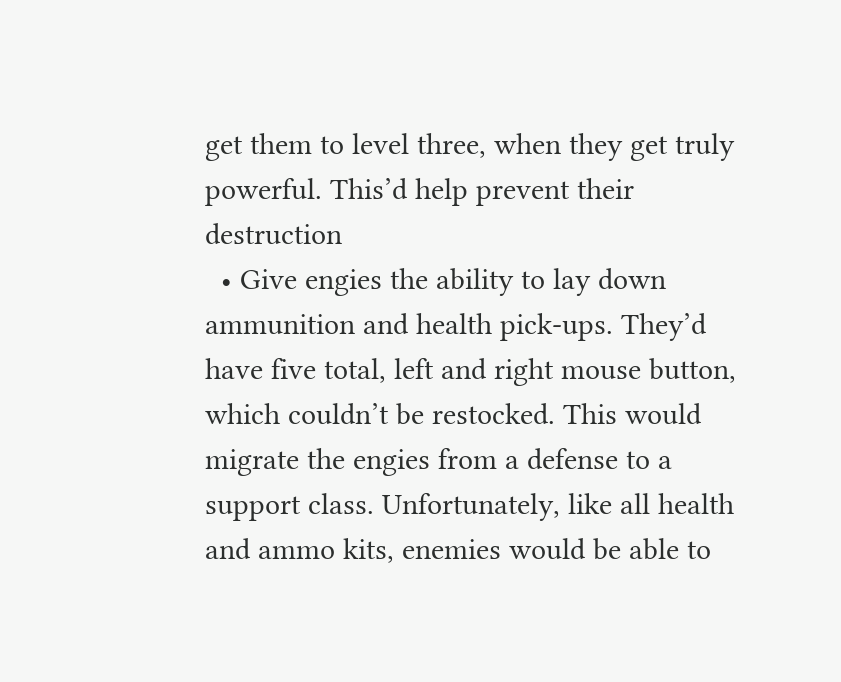get them to level three, when they get truly powerful. This’d help prevent their destruction
  • Give engies the ability to lay down ammunition and health pick-ups. They’d have five total, left and right mouse button, which couldn’t be restocked. This would migrate the engies from a defense to a support class. Unfortunately, like all health and ammo kits, enemies would be able to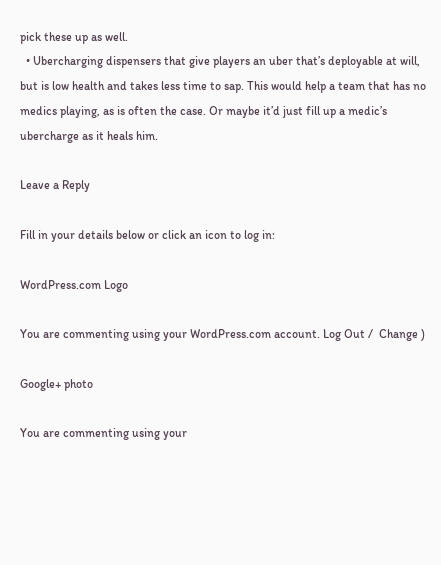pick these up as well.
  • Ubercharging dispensers that give players an uber that’s deployable at will, but is low health and takes less time to sap. This would help a team that has no medics playing, as is often the case. Or maybe it’d just fill up a medic’s ubercharge as it heals him.

Leave a Reply

Fill in your details below or click an icon to log in:

WordPress.com Logo

You are commenting using your WordPress.com account. Log Out /  Change )

Google+ photo

You are commenting using your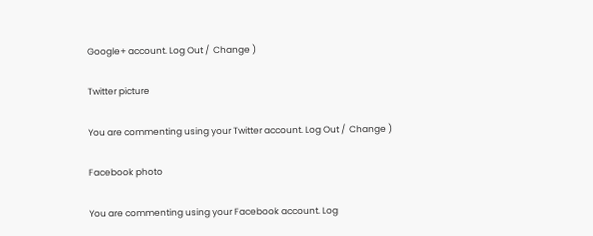Google+ account. Log Out /  Change )

Twitter picture

You are commenting using your Twitter account. Log Out /  Change )

Facebook photo

You are commenting using your Facebook account. Log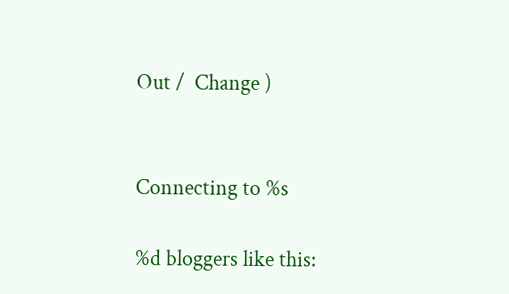Out /  Change )


Connecting to %s

%d bloggers like this: